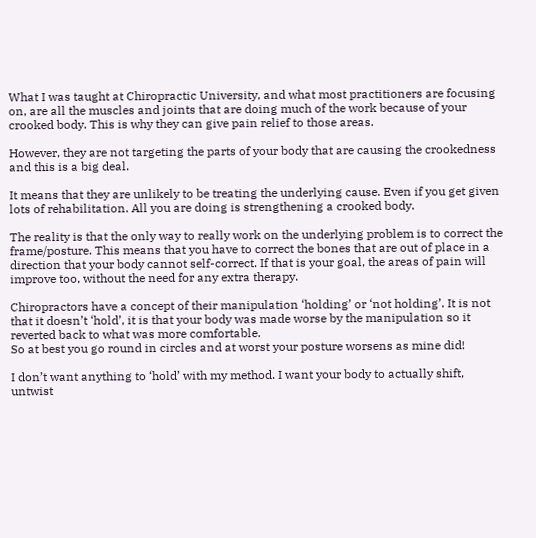What I was taught at Chiropractic University, and what most practitioners are focusing on, are all the muscles and joints that are doing much of the work because of your crooked body. This is why they can give pain relief to those areas.

However, they are not targeting the parts of your body that are causing the crookedness and this is a big deal.

It means that they are unlikely to be treating the underlying cause. Even if you get given lots of rehabilitation. All you are doing is strengthening a crooked body.

The reality is that the only way to really work on the underlying problem is to correct the frame/posture. This means that you have to correct the bones that are out of place in a direction that your body cannot self-correct. If that is your goal, the areas of pain will improve too, without the need for any extra therapy.

Chiropractors have a concept of their manipulation ‘holding’ or ‘not holding’. It is not that it doesn’t ‘hold’, it is that your body was made worse by the manipulation so it reverted back to what was more comfortable.
So at best you go round in circles and at worst your posture worsens as mine did!

I don’t want anything to ‘hold’ with my method. I want your body to actually shift, untwist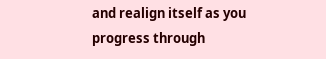and realign itself as you progress through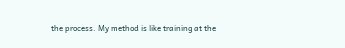the process. My method is like training at the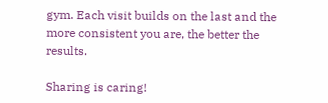gym. Each visit builds on the last and the more consistent you are, the better the results.

Sharing is caring!